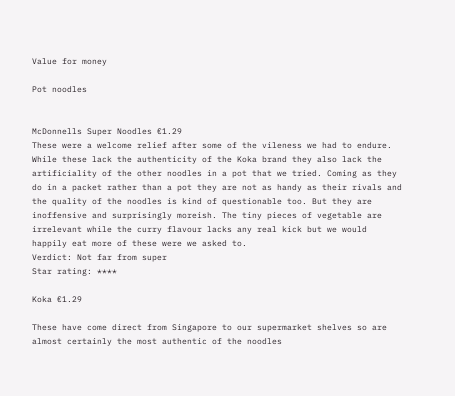Value for money

Pot noodles


McDonnells Super Noodles €1.29
These were a welcome relief after some of the vileness we had to endure. While these lack the authenticity of the Koka brand they also lack the artificiality of the other noodles in a pot that we tried. Coming as they do in a packet rather than a pot they are not as handy as their rivals and the quality of the noodles is kind of questionable too. But they are inoffensive and surprisingly moreish. The tiny pieces of vegetable are irrelevant while the curry flavour lacks any real kick but we would happily eat more of these were we asked to.
Verdict: Not far from super
Star rating: ****

Koka €1.29

These have come direct from Singapore to our supermarket shelves so are almost certainly the most authentic of the noodles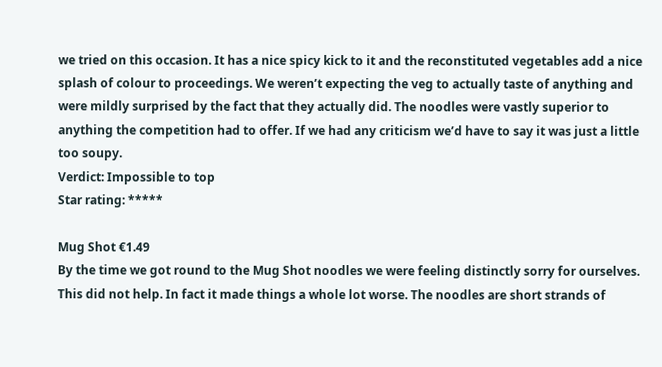we tried on this occasion. It has a nice spicy kick to it and the reconstituted vegetables add a nice splash of colour to proceedings. We weren’t expecting the veg to actually taste of anything and were mildly surprised by the fact that they actually did. The noodles were vastly superior to anything the competition had to offer. If we had any criticism we’d have to say it was just a little too soupy.
Verdict: Impossible to top
Star rating: *****

Mug Shot €1.49
By the time we got round to the Mug Shot noodles we were feeling distinctly sorry for ourselves. This did not help. In fact it made things a whole lot worse. The noodles are short strands of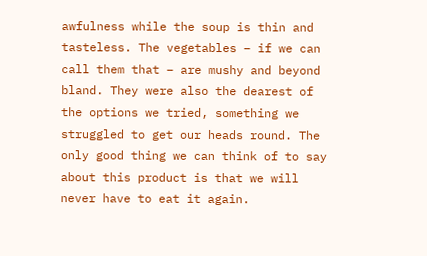awfulness while the soup is thin and tasteless. The vegetables – if we can call them that – are mushy and beyond bland. They were also the dearest of the options we tried, something we struggled to get our heads round. The only good thing we can think of to say about this product is that we will never have to eat it again.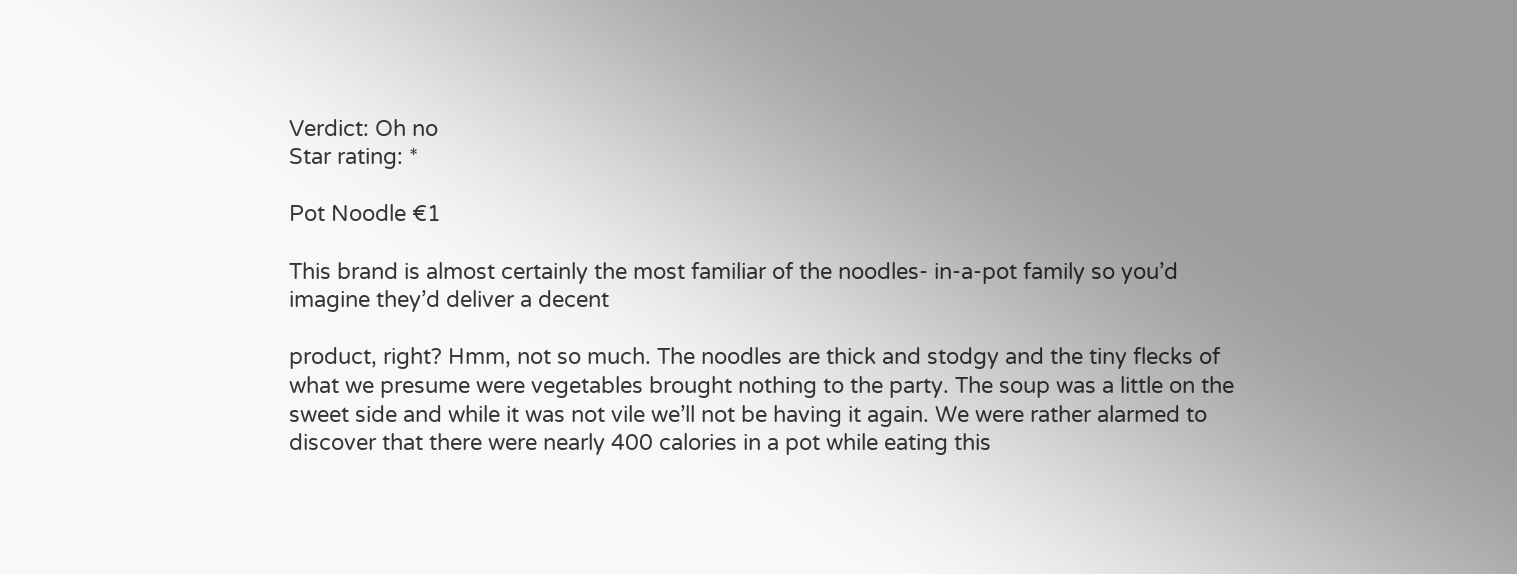Verdict: Oh no
Star rating: *

Pot Noodle €1

This brand is almost certainly the most familiar of the noodles- in-a-pot family so you’d imagine they’d deliver a decent

product, right? Hmm, not so much. The noodles are thick and stodgy and the tiny flecks of what we presume were vegetables brought nothing to the party. The soup was a little on the sweet side and while it was not vile we’ll not be having it again. We were rather alarmed to discover that there were nearly 400 calories in a pot while eating this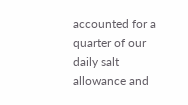accounted for a quarter of our daily salt allowance and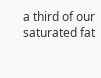a third of our saturated fat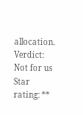allocation.
Verdict: Not for us
Star rating: **